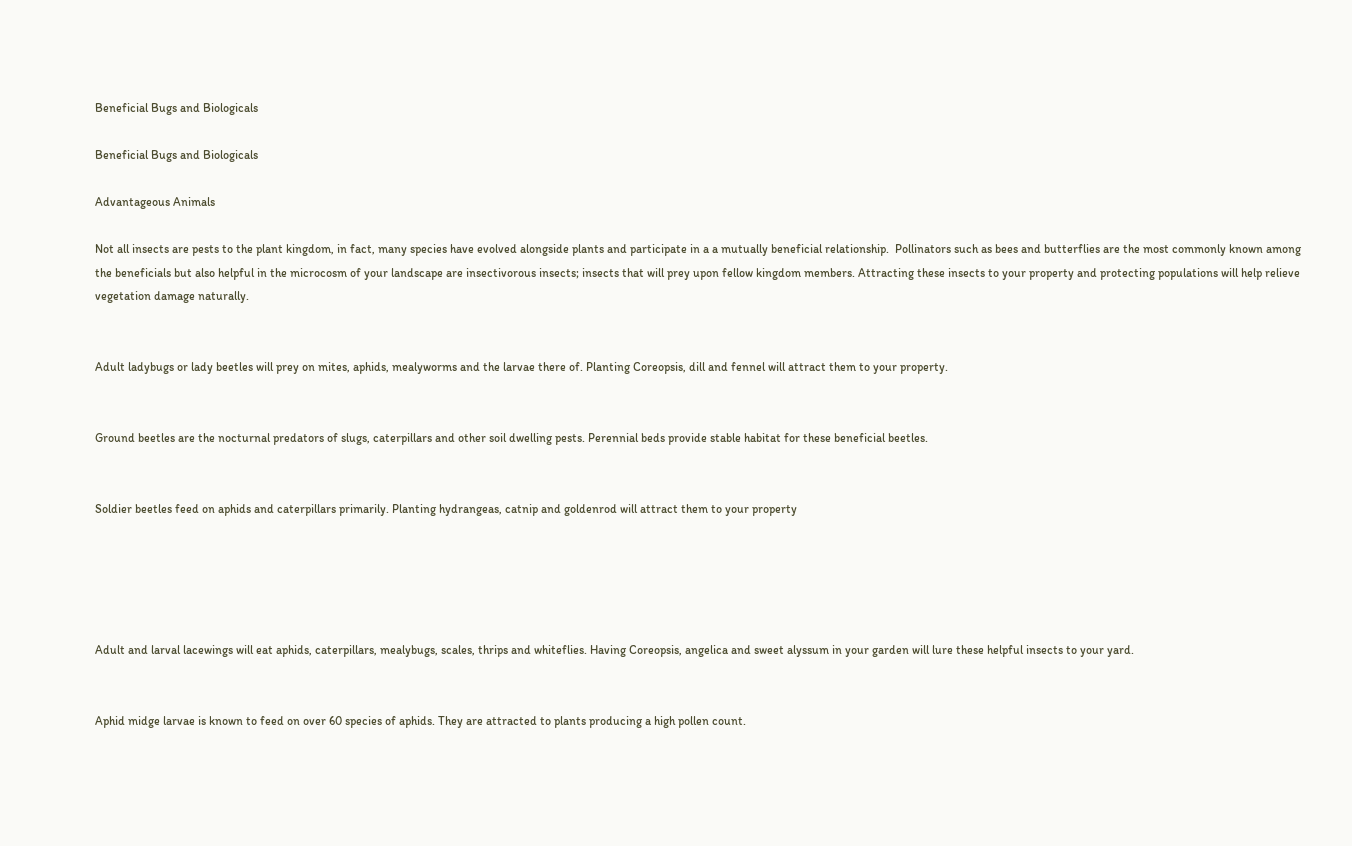Beneficial Bugs and Biologicals

Beneficial Bugs and Biologicals

Advantageous Animals

Not all insects are pests to the plant kingdom, in fact, many species have evolved alongside plants and participate in a a mutually beneficial relationship.  Pollinators such as bees and butterflies are the most commonly known among the beneficials but also helpful in the microcosm of your landscape are insectivorous insects; insects that will prey upon fellow kingdom members. Attracting these insects to your property and protecting populations will help relieve vegetation damage naturally.


Adult ladybugs or lady beetles will prey on mites, aphids, mealyworms and the larvae there of. Planting Coreopsis, dill and fennel will attract them to your property.


Ground beetles are the nocturnal predators of slugs, caterpillars and other soil dwelling pests. Perennial beds provide stable habitat for these beneficial beetles.


Soldier beetles feed on aphids and caterpillars primarily. Planting hydrangeas, catnip and goldenrod will attract them to your property





Adult and larval lacewings will eat aphids, caterpillars, mealybugs, scales, thrips and whiteflies. Having Coreopsis, angelica and sweet alyssum in your garden will lure these helpful insects to your yard.


Aphid midge larvae is known to feed on over 60 species of aphids. They are attracted to plants producing a high pollen count.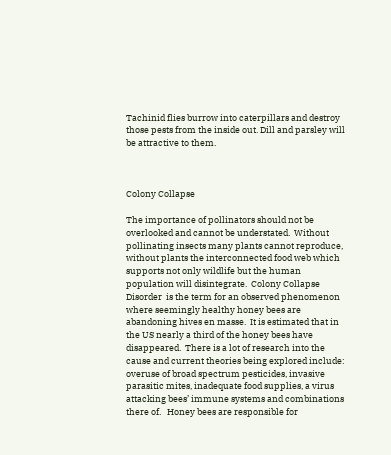Tachinid flies burrow into caterpillars and destroy those pests from the inside out. Dill and parsley will be attractive to them.



Colony Collapse

The importance of pollinators should not be overlooked and cannot be understated.  Without pollinating insects many plants cannot reproduce, without plants the interconnected food web which supports not only wildlife but the human population will disintegrate.  Colony Collapse Disorder  is the term for an observed phenomenon where seemingly healthy honey bees are abandoning hives en masse.  It is estimated that in the US nearly a third of the honey bees have disappeared.  There is a lot of research into the cause and current theories being explored include: overuse of broad spectrum pesticides, invasive parasitic mites, inadequate food supplies, a virus attacking bees’ immune systems and combinations there of.   Honey bees are responsible for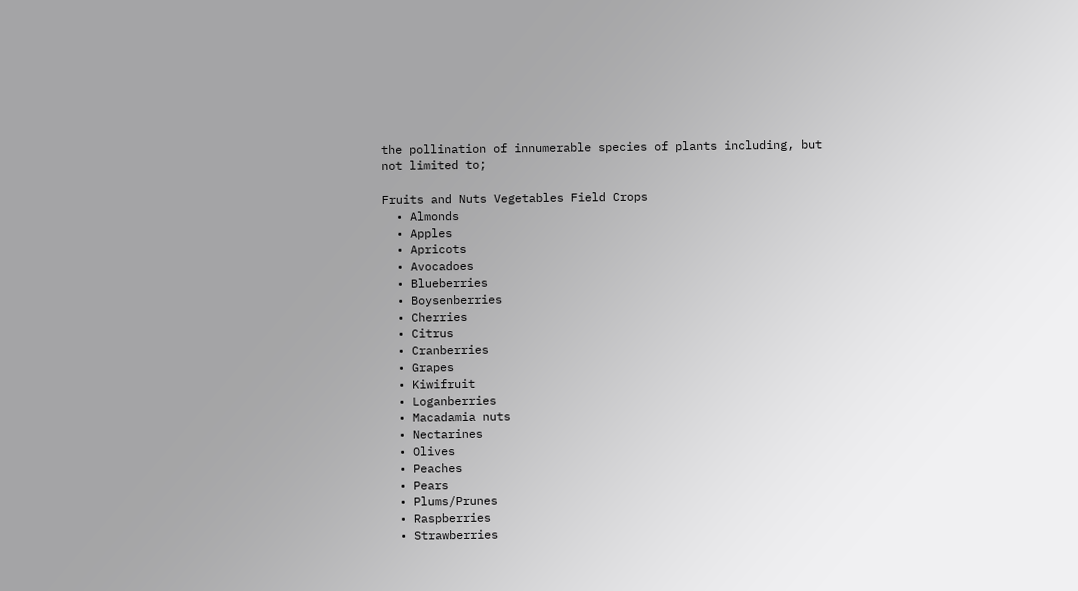the pollination of innumerable species of plants including, but not limited to;

Fruits and Nuts Vegetables Field Crops
  • Almonds
  • Apples
  • Apricots
  • Avocadoes
  • Blueberries
  • Boysenberries
  • Cherries
  • Citrus
  • Cranberries
  • Grapes
  • Kiwifruit
  • Loganberries
  • Macadamia nuts
  • Nectarines
  • Olives
  • Peaches
  • Pears
  • Plums/Prunes
  • Raspberries
  • Strawberries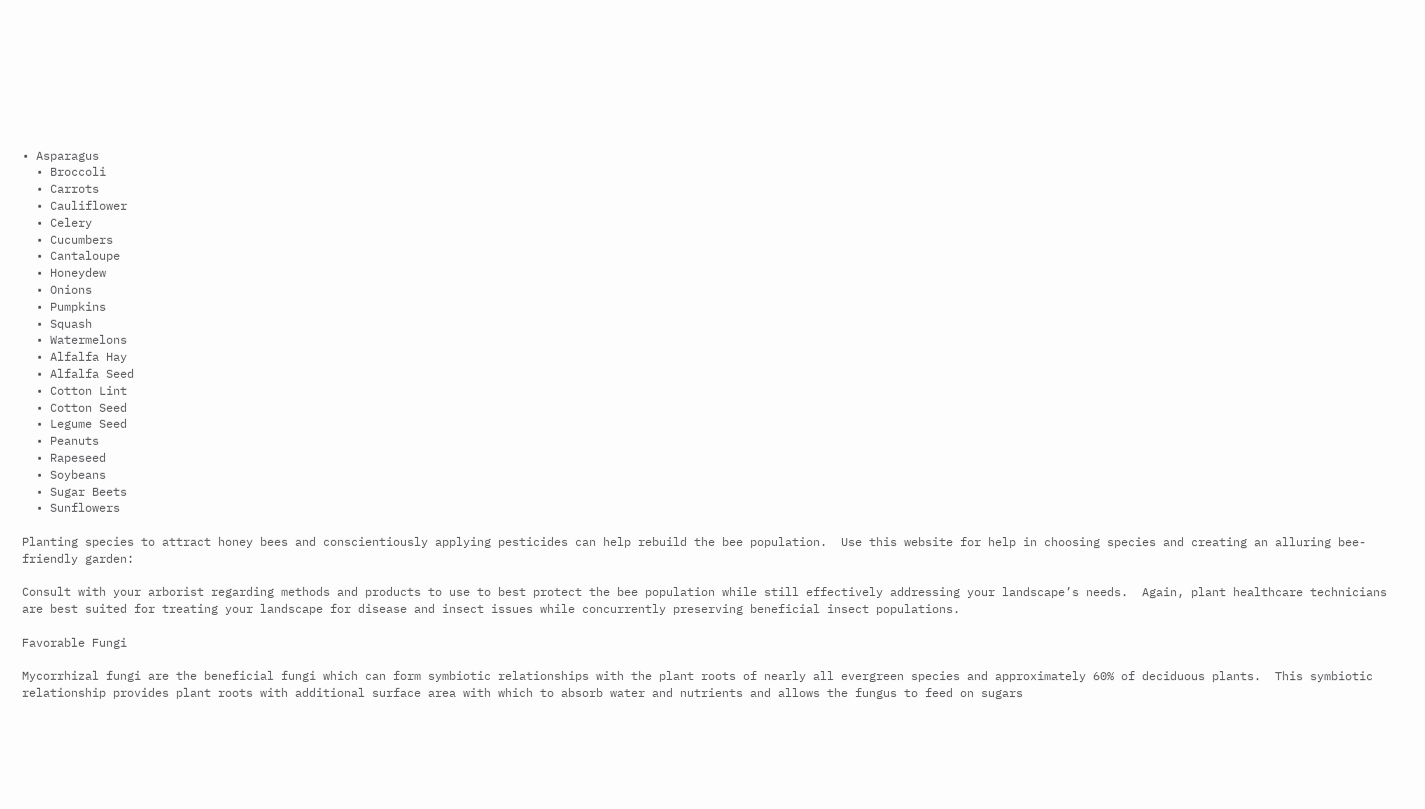• Asparagus
  • Broccoli
  • Carrots
  • Cauliflower
  • Celery
  • Cucumbers
  • Cantaloupe
  • Honeydew
  • Onions
  • Pumpkins
  • Squash
  • Watermelons
  • Alfalfa Hay
  • Alfalfa Seed
  • Cotton Lint
  • Cotton Seed
  • Legume Seed
  • Peanuts
  • Rapeseed
  • Soybeans
  • Sugar Beets
  • Sunflowers

Planting species to attract honey bees and conscientiously applying pesticides can help rebuild the bee population.  Use this website for help in choosing species and creating an alluring bee-friendly garden:

Consult with your arborist regarding methods and products to use to best protect the bee population while still effectively addressing your landscape’s needs.  Again, plant healthcare technicians are best suited for treating your landscape for disease and insect issues while concurrently preserving beneficial insect populations.

Favorable Fungi

Mycorrhizal fungi are the beneficial fungi which can form symbiotic relationships with the plant roots of nearly all evergreen species and approximately 60% of deciduous plants.  This symbiotic relationship provides plant roots with additional surface area with which to absorb water and nutrients and allows the fungus to feed on sugars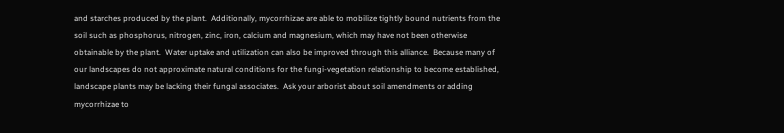and starches produced by the plant.  Additionally, mycorrhizae are able to mobilize tightly bound nutrients from the soil such as phosphorus, nitrogen, zinc, iron, calcium and magnesium, which may have not been otherwise obtainable by the plant.  Water uptake and utilization can also be improved through this alliance.  Because many of our landscapes do not approximate natural conditions for the fungi-vegetation relationship to become established, landscape plants may be lacking their fungal associates.  Ask your arborist about soil amendments or adding mycorrhizae to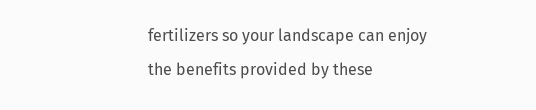fertilizers so your landscape can enjoy the benefits provided by these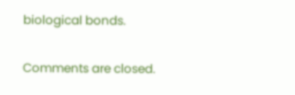biological bonds.

Comments are closed.